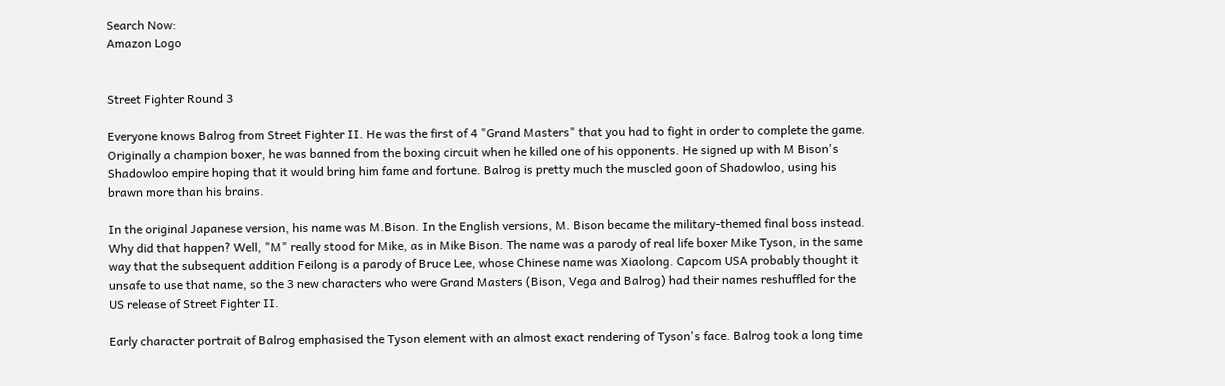Search Now:
Amazon Logo


Street Fighter Round 3

Everyone knows Balrog from Street Fighter II. He was the first of 4 "Grand Masters" that you had to fight in order to complete the game. Originally a champion boxer, he was banned from the boxing circuit when he killed one of his opponents. He signed up with M Bison's Shadowloo empire hoping that it would bring him fame and fortune. Balrog is pretty much the muscled goon of Shadowloo, using his brawn more than his brains.

In the original Japanese version, his name was M.Bison. In the English versions, M. Bison became the military-themed final boss instead. Why did that happen? Well, "M" really stood for Mike, as in Mike Bison. The name was a parody of real life boxer Mike Tyson, in the same way that the subsequent addition Feilong is a parody of Bruce Lee, whose Chinese name was Xiaolong. Capcom USA probably thought it unsafe to use that name, so the 3 new characters who were Grand Masters (Bison, Vega and Balrog) had their names reshuffled for the US release of Street Fighter II.

Early character portrait of Balrog emphasised the Tyson element with an almost exact rendering of Tyson's face. Balrog took a long time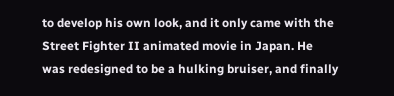to develop his own look, and it only came with the Street Fighter II animated movie in Japan. He was redesigned to be a hulking bruiser, and finally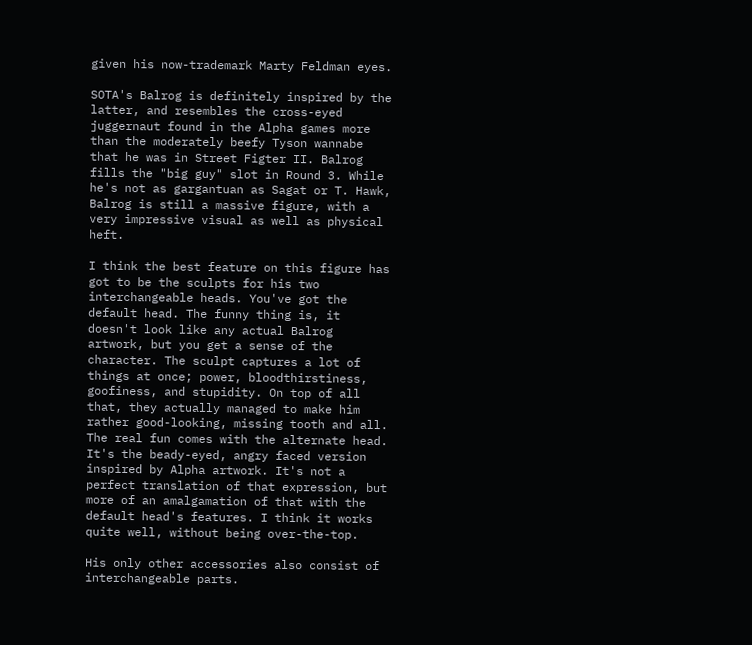given his now-trademark Marty Feldman eyes.

SOTA's Balrog is definitely inspired by the latter, and resembles the cross-eyed juggernaut found in the Alpha games more than the moderately beefy Tyson wannabe that he was in Street Figter II. Balrog fills the "big guy" slot in Round 3. While he's not as gargantuan as Sagat or T. Hawk, Balrog is still a massive figure, with a very impressive visual as well as physical heft.

I think the best feature on this figure has got to be the sculpts for his two interchangeable heads. You've got the default head. The funny thing is, it doesn't look like any actual Balrog artwork, but you get a sense of the character. The sculpt captures a lot of things at once; power, bloodthirstiness, goofiness, and stupidity. On top of all that, they actually managed to make him rather good-looking, missing tooth and all. The real fun comes with the alternate head. It's the beady-eyed, angry faced version inspired by Alpha artwork. It's not a perfect translation of that expression, but more of an amalgamation of that with the default head's features. I think it works quite well, without being over-the-top.

His only other accessories also consist of interchangeable parts.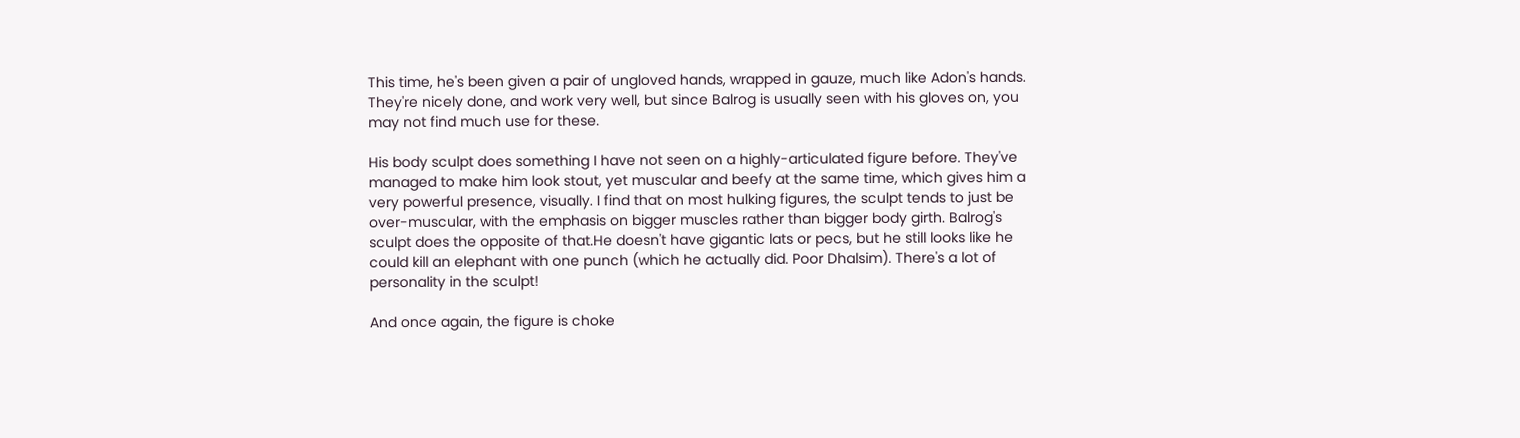This time, he's been given a pair of ungloved hands, wrapped in gauze, much like Adon's hands. They're nicely done, and work very well, but since Balrog is usually seen with his gloves on, you may not find much use for these.

His body sculpt does something I have not seen on a highly-articulated figure before. They've managed to make him look stout, yet muscular and beefy at the same time, which gives him a very powerful presence, visually. I find that on most hulking figures, the sculpt tends to just be over-muscular, with the emphasis on bigger muscles rather than bigger body girth. Balrog's sculpt does the opposite of that.He doesn't have gigantic lats or pecs, but he still looks like he could kill an elephant with one punch (which he actually did. Poor Dhalsim). There's a lot of personality in the sculpt!

And once again, the figure is choke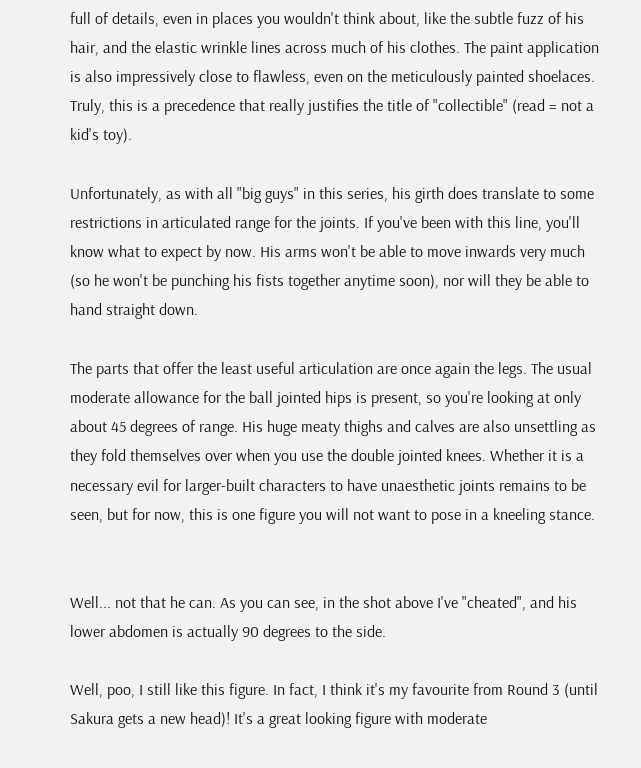full of details, even in places you wouldn't think about, like the subtle fuzz of his hair, and the elastic wrinkle lines across much of his clothes. The paint application is also impressively close to flawless, even on the meticulously painted shoelaces. Truly, this is a precedence that really justifies the title of "collectible" (read = not a kid's toy).

Unfortunately, as with all "big guys" in this series, his girth does translate to some restrictions in articulated range for the joints. If you've been with this line, you'll know what to expect by now. His arms won't be able to move inwards very much (so he won't be punching his fists together anytime soon), nor will they be able to hand straight down.

The parts that offer the least useful articulation are once again the legs. The usual moderate allowance for the ball jointed hips is present, so you're looking at only about 45 degrees of range. His huge meaty thighs and calves are also unsettling as they fold themselves over when you use the double jointed knees. Whether it is a necessary evil for larger-built characters to have unaesthetic joints remains to be seen, but for now, this is one figure you will not want to pose in a kneeling stance.


Well... not that he can. As you can see, in the shot above I've "cheated", and his lower abdomen is actually 90 degrees to the side.

Well, poo, I still like this figure. In fact, I think it's my favourite from Round 3 (until Sakura gets a new head)! It's a great looking figure with moderate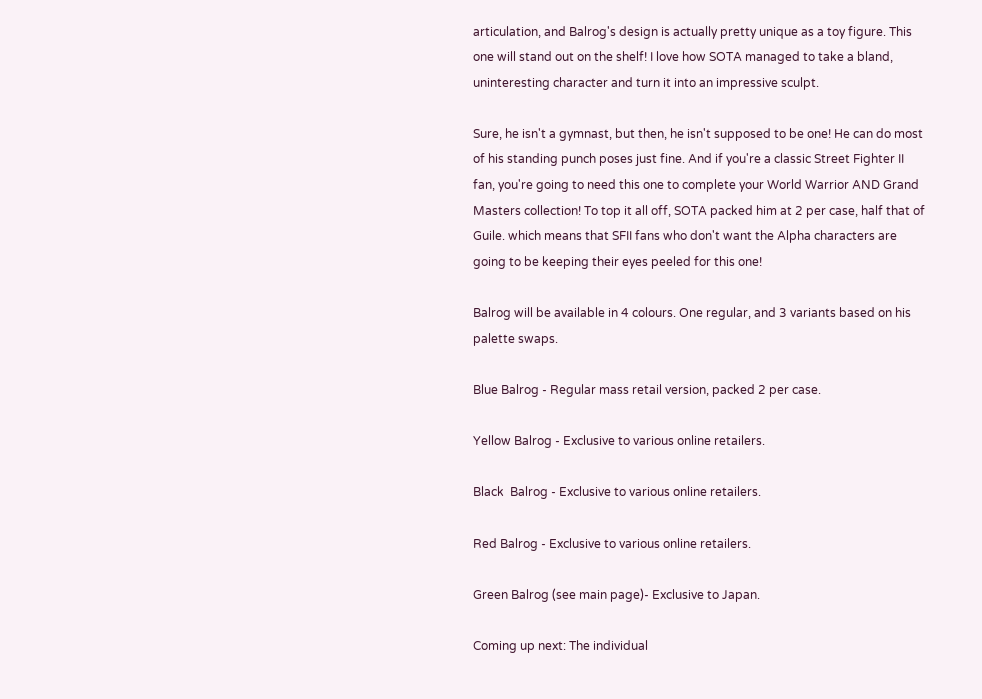articulation, and Balrog's design is actually pretty unique as a toy figure. This one will stand out on the shelf! I love how SOTA managed to take a bland, uninteresting character and turn it into an impressive sculpt.

Sure, he isn't a gymnast, but then, he isn't supposed to be one! He can do most of his standing punch poses just fine. And if you're a classic Street Fighter II fan, you're going to need this one to complete your World Warrior AND Grand Masters collection! To top it all off, SOTA packed him at 2 per case, half that of Guile. which means that SFII fans who don't want the Alpha characters are going to be keeping their eyes peeled for this one!

Balrog will be available in 4 colours. One regular, and 3 variants based on his palette swaps.

Blue Balrog - Regular mass retail version, packed 2 per case.

Yellow Balrog - Exclusive to various online retailers.

Black  Balrog - Exclusive to various online retailers.

Red Balrog - Exclusive to various online retailers.

Green Balrog (see main page)- Exclusive to Japan.

Coming up next: The individual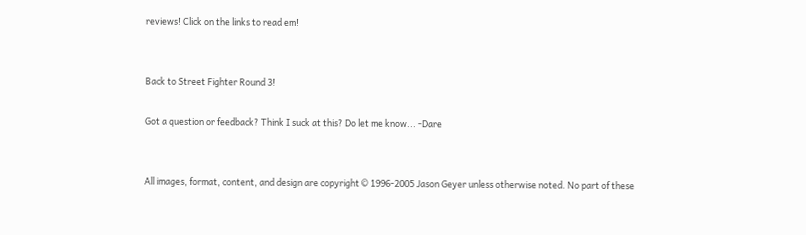reviews! Click on the links to read em!


Back to Street Fighter Round 3!

Got a question or feedback? Think I suck at this? Do let me know... -Dare


All images, format, content, and design are copyright © 1996-2005 Jason Geyer unless otherwise noted. No part of these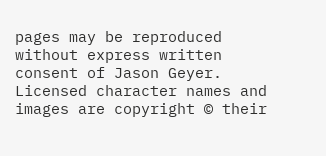pages may be reproduced without express written consent of Jason Geyer. Licensed character names and images are copyright © their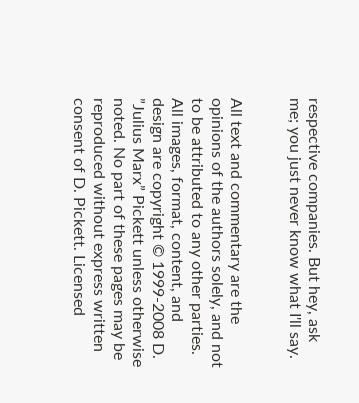respective companies. But hey, ask me; you just never know what I'll say.


All text and commentary are the opinions of the authors solely, and not to be attributed to any other parties.
All images, format, content, and design are copyright © 1999-2008 D. ”Julius Marx” Pickett unless otherwise noted. No part of these pages may be reproduced without express written consent of D. Pickett. Licensed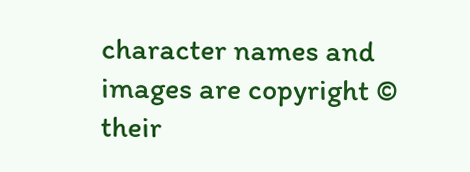character names and images are copyright © their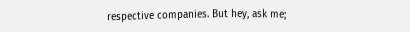respective companies. But hey, ask me;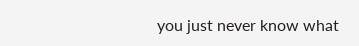you just never know what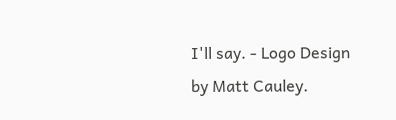I'll say. - Logo Design by Matt Cauley.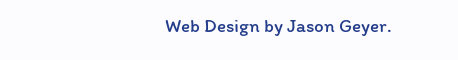Web Design by Jason Geyer.